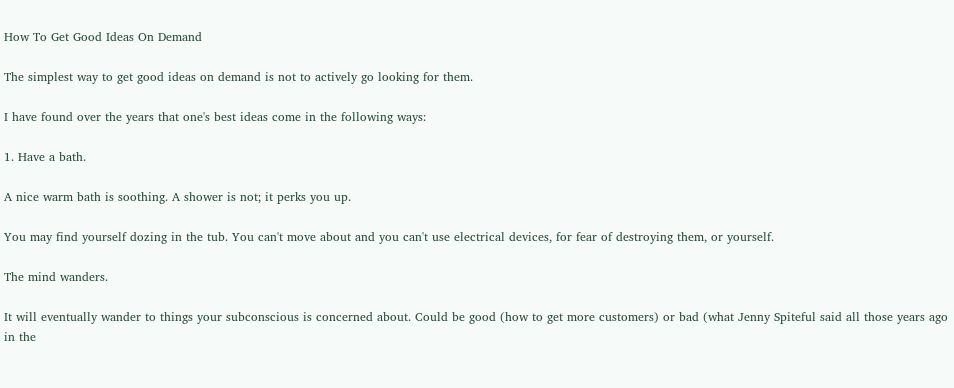How To Get Good Ideas On Demand

The simplest way to get good ideas on demand is not to actively go looking for them.

I have found over the years that one's best ideas come in the following ways:

1. Have a bath.

A nice warm bath is soothing. A shower is not; it perks you up.

You may find yourself dozing in the tub. You can't move about and you can't use electrical devices, for fear of destroying them, or yourself.

The mind wanders.

It will eventually wander to things your subconscious is concerned about. Could be good (how to get more customers) or bad (what Jenny Spiteful said all those years ago in the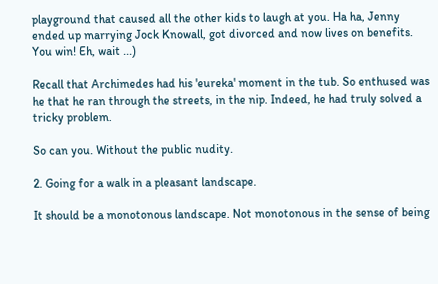playground that caused all the other kids to laugh at you. Ha ha, Jenny ended up marrying Jock Knowall, got divorced and now lives on benefits. You win! Eh, wait ...)

Recall that Archimedes had his 'eureka' moment in the tub. So enthused was he that he ran through the streets, in the nip. Indeed, he had truly solved a tricky problem.

So can you. Without the public nudity.

2. Going for a walk in a pleasant landscape.

It should be a monotonous landscape. Not monotonous in the sense of being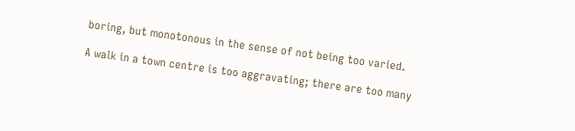boring, but monotonous in the sense of not being too varied.

A walk in a town centre is too aggravating; there are too many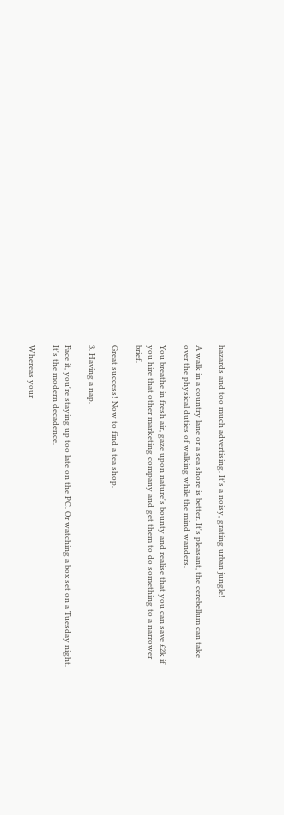hazards and too much advertising. It's a noisy, grating urban jungle!

A walk in a country lane or a sea shore is better. It's pleasant, the cerebellum can take over the physical duties of walking while the mind wanders.

You breathe in fresh air, gaze upon nature's bounty and realise that you can save £2k if you hire that other marketing company and get them to do something to a narrower brief.

Great success! Now to find a tea shop.

3. Having a nap.

Face it, you're staying up too late on the PC. Or watching a box set on a Tuesday night. It's the modern decadence.

Whereas your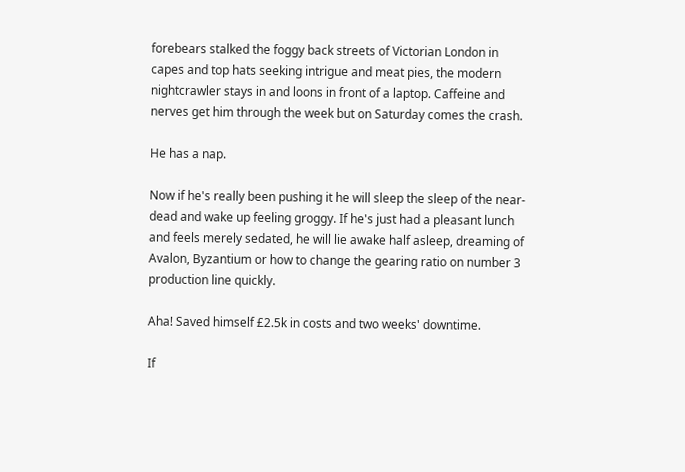forebears stalked the foggy back streets of Victorian London in capes and top hats seeking intrigue and meat pies, the modern nightcrawler stays in and loons in front of a laptop. Caffeine and nerves get him through the week but on Saturday comes the crash.

He has a nap.

Now if he's really been pushing it he will sleep the sleep of the near-dead and wake up feeling groggy. If he's just had a pleasant lunch and feels merely sedated, he will lie awake half asleep, dreaming of Avalon, Byzantium or how to change the gearing ratio on number 3 production line quickly.

Aha! Saved himself £2.5k in costs and two weeks' downtime.

If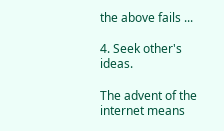the above fails ...

4. Seek other's ideas.

The advent of the internet means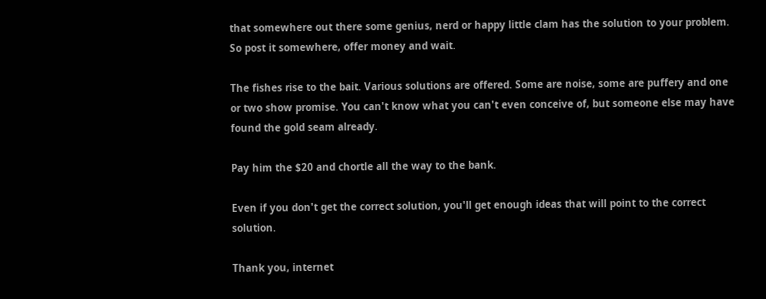that somewhere out there some genius, nerd or happy little clam has the solution to your problem. So post it somewhere, offer money and wait.

The fishes rise to the bait. Various solutions are offered. Some are noise, some are puffery and one or two show promise. You can't know what you can't even conceive of, but someone else may have found the gold seam already.

Pay him the $20 and chortle all the way to the bank.

Even if you don't get the correct solution, you'll get enough ideas that will point to the correct solution.

Thank you, internet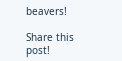beavers!

Share this post!